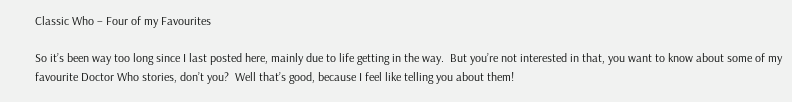Classic Who – Four of my Favourites

So it’s been way too long since I last posted here, mainly due to life getting in the way.  But you’re not interested in that, you want to know about some of my favourite Doctor Who stories, don’t you?  Well that’s good, because I feel like telling you about them!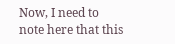Now, I need to note here that this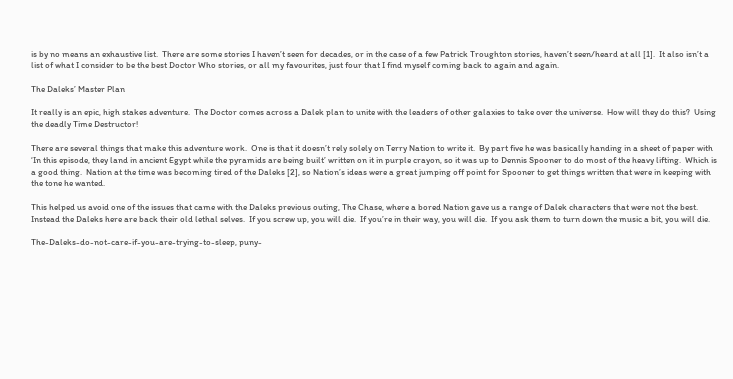is by no means an exhaustive list.  There are some stories I haven’t seen for decades, or in the case of a few Patrick Troughton stories, haven’t seen/heard at all [1].  It also isn’t a list of what I consider to be the best Doctor Who stories, or all my favourites, just four that I find myself coming back to again and again.

The Daleks’ Master Plan

It really is an epic, high stakes adventure.  The Doctor comes across a Dalek plan to unite with the leaders of other galaxies to take over the universe.  How will they do this?  Using the deadly Time Destructor!

There are several things that make this adventure work.  One is that it doesn’t rely solely on Terry Nation to write it.  By part five he was basically handing in a sheet of paper with ‘In this episode, they land in ancient Egypt while the pyramids are being built’ written on it in purple crayon, so it was up to Dennis Spooner to do most of the heavy lifting.  Which is a good thing.  Nation at the time was becoming tired of the Daleks [2], so Nation’s ideas were a great jumping off point for Spooner to get things written that were in keeping with the tone he wanted.

This helped us avoid one of the issues that came with the Daleks previous outing, The Chase, where a bored Nation gave us a range of Dalek characters that were not the best.  Instead the Daleks here are back their old lethal selves.  If you screw up, you will die.  If you’re in their way, you will die.  If you ask them to turn down the music a bit, you will die.

The-Daleks-do-not-care-if-you-are-trying-to-sleep, puny-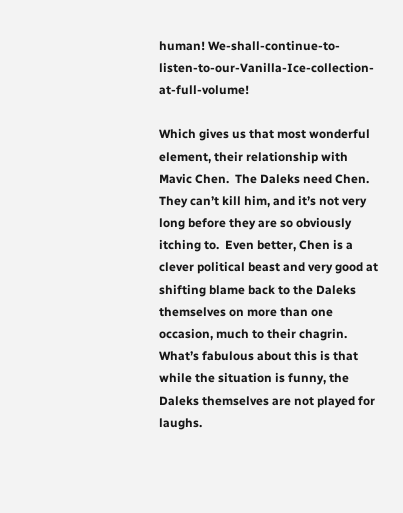human! We-shall-continue-to-listen-to-our-Vanilla-Ice-collection-at-full-volume!

Which gives us that most wonderful element, their relationship with Mavic Chen.  The Daleks need Chen.  They can’t kill him, and it’s not very long before they are so obviously itching to.  Even better, Chen is a clever political beast and very good at shifting blame back to the Daleks themselves on more than one occasion, much to their chagrin.  What’s fabulous about this is that while the situation is funny, the Daleks themselves are not played for laughs.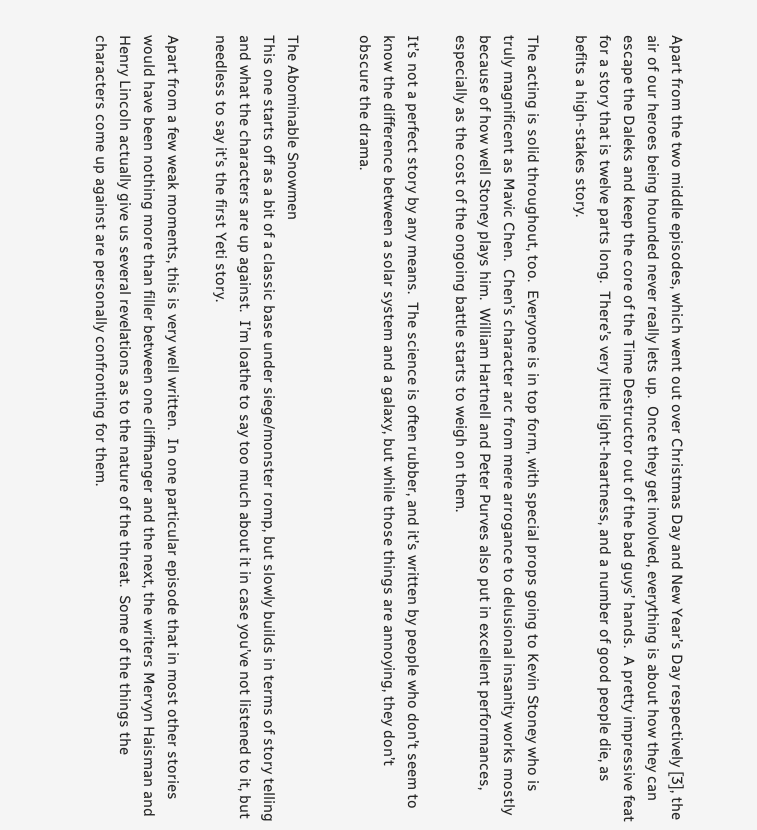Apart from the two middle episodes, which went out over Christmas Day and New Year’s Day respectively [3], the air of our heroes being hounded never really lets up.  Once they get involved, everything is about how they can escape the Daleks and keep the core of the Time Destructor out of the bad guys’ hands.  A pretty impressive feat for a story that is twelve parts long.  There’s very little light-heartness, and a number of good people die, as befits a high-stakes story.

The acting is solid throughout, too.  Everyone is in top form, with special props going to Kevin Stoney who is truly magnificent as Mavic Chen.  Chen’s character arc from mere arrogance to delusional insanity works mostly because of how well Stoney plays him.  William Hartnell and Peter Purves also put in excellent performances, especially as the cost of the ongoing battle starts to weigh on them.

It’s not a perfect story by any means.  The science is often rubber, and it’s written by people who don’t seem to know the difference between a solar system and a galaxy, but while those things are annoying, they don’t obscure the drama.


The Abominable Snowmen
This one starts off as a bit of a classic base under siege/monster romp, but slowly builds in terms of story telling and what the characters are up against.  I’m loathe to say too much about it in case you’ve not listened to it, but needless to say it’s the first Yeti story.

Apart from a few weak moments, this is very well written.  In one particular episode that in most other stories would have been nothing more than filler between one cliffhanger and the next, the writers Mervyn Haisman and Henry Lincoln actually give us several revelations as to the nature of the threat.  Some of the things the characters come up against are personally confronting for them.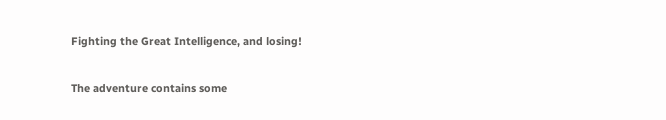Fighting the Great Intelligence, and losing!

The adventure contains some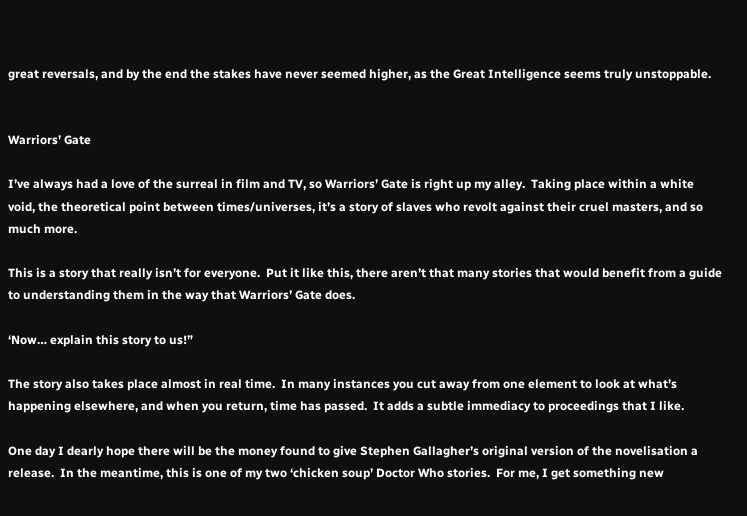great reversals, and by the end the stakes have never seemed higher, as the Great Intelligence seems truly unstoppable.


Warriors’ Gate

I’ve always had a love of the surreal in film and TV, so Warriors’ Gate is right up my alley.  Taking place within a white void, the theoretical point between times/universes, it’s a story of slaves who revolt against their cruel masters, and so much more.

This is a story that really isn’t for everyone.  Put it like this, there aren’t that many stories that would benefit from a guide to understanding them in the way that Warriors’ Gate does.

‘Now… explain this story to us!”

The story also takes place almost in real time.  In many instances you cut away from one element to look at what’s happening elsewhere, and when you return, time has passed.  It adds a subtle immediacy to proceedings that I like.

One day I dearly hope there will be the money found to give Stephen Gallagher’s original version of the novelisation a release.  In the meantime, this is one of my two ‘chicken soup’ Doctor Who stories.  For me, I get something new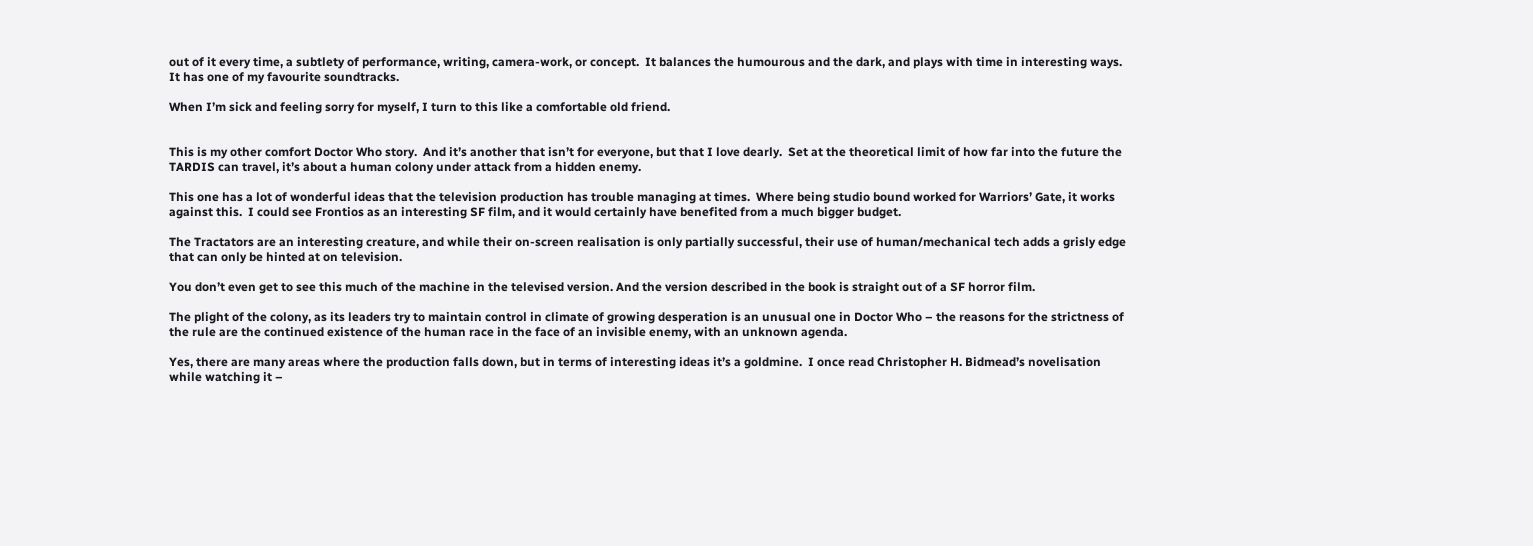out of it every time, a subtlety of performance, writing, camera-work, or concept.  It balances the humourous and the dark, and plays with time in interesting ways.  It has one of my favourite soundtracks.

When I’m sick and feeling sorry for myself, I turn to this like a comfortable old friend.


This is my other comfort Doctor Who story.  And it’s another that isn’t for everyone, but that I love dearly.  Set at the theoretical limit of how far into the future the TARDIS can travel, it’s about a human colony under attack from a hidden enemy.

This one has a lot of wonderful ideas that the television production has trouble managing at times.  Where being studio bound worked for Warriors’ Gate, it works against this.  I could see Frontios as an interesting SF film, and it would certainly have benefited from a much bigger budget.

The Tractators are an interesting creature, and while their on-screen realisation is only partially successful, their use of human/mechanical tech adds a grisly edge that can only be hinted at on television.

You don’t even get to see this much of the machine in the televised version. And the version described in the book is straight out of a SF horror film.

The plight of the colony, as its leaders try to maintain control in climate of growing desperation is an unusual one in Doctor Who – the reasons for the strictness of the rule are the continued existence of the human race in the face of an invisible enemy, with an unknown agenda.

Yes, there are many areas where the production falls down, but in terms of interesting ideas it’s a goldmine.  I once read Christopher H. Bidmead’s novelisation while watching it –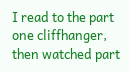I read to the part one cliffhanger, then watched part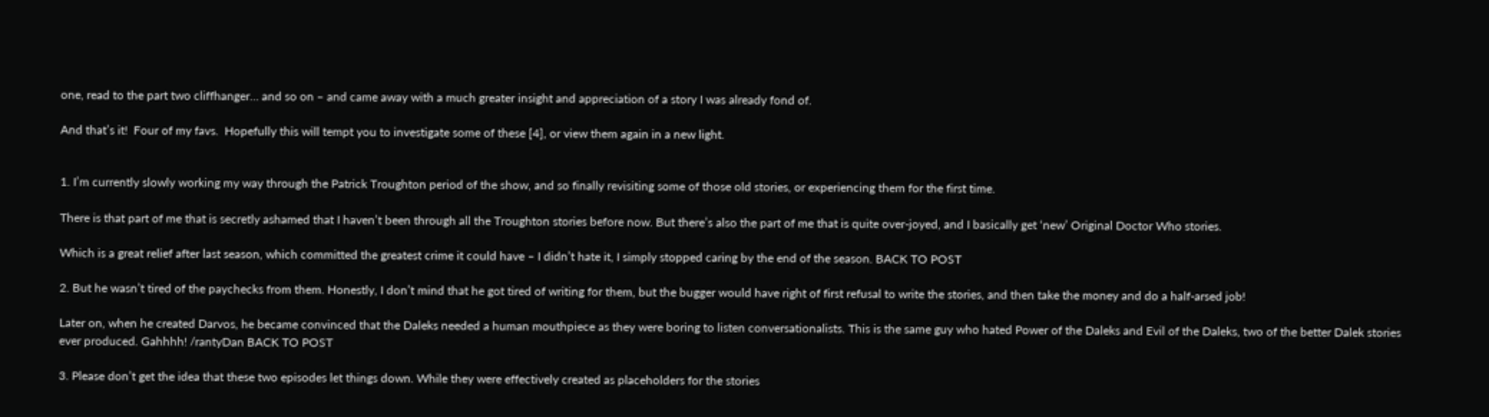one, read to the part two cliffhanger… and so on – and came away with a much greater insight and appreciation of a story I was already fond of.

And that’s it!  Four of my favs.  Hopefully this will tempt you to investigate some of these [4], or view them again in a new light.


1. I’m currently slowly working my way through the Patrick Troughton period of the show, and so finally revisiting some of those old stories, or experiencing them for the first time.

There is that part of me that is secretly ashamed that I haven’t been through all the Troughton stories before now. But there’s also the part of me that is quite over-joyed, and I basically get ‘new’ Original Doctor Who stories.

Which is a great relief after last season, which committed the greatest crime it could have – I didn’t hate it, I simply stopped caring by the end of the season. BACK TO POST

2. But he wasn’t tired of the paychecks from them. Honestly, I don’t mind that he got tired of writing for them, but the bugger would have right of first refusal to write the stories, and then take the money and do a half-arsed job!

Later on, when he created Darvos, he became convinced that the Daleks needed a human mouthpiece as they were boring to listen conversationalists. This is the same guy who hated Power of the Daleks and Evil of the Daleks, two of the better Dalek stories ever produced. Gahhhh! /rantyDan BACK TO POST

3. Please don’t get the idea that these two episodes let things down. While they were effectively created as placeholders for the stories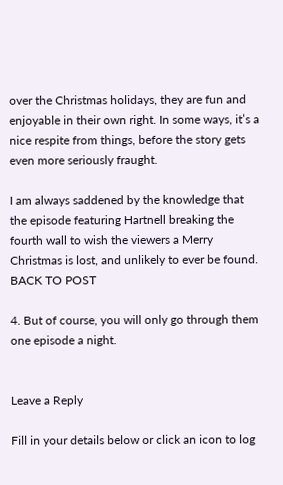over the Christmas holidays, they are fun and enjoyable in their own right. In some ways, it’s a nice respite from things, before the story gets even more seriously fraught.

I am always saddened by the knowledge that the episode featuring Hartnell breaking the fourth wall to wish the viewers a Merry Christmas is lost, and unlikely to ever be found. BACK TO POST

4. But of course, you will only go through them one episode a night.


Leave a Reply

Fill in your details below or click an icon to log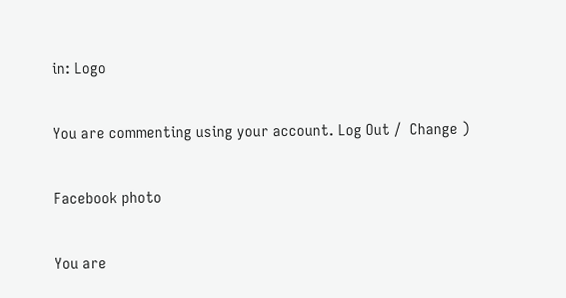in: Logo

You are commenting using your account. Log Out /  Change )

Facebook photo

You are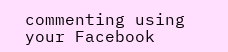commenting using your Facebook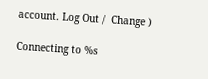account. Log Out /  Change )

Connecting to %s